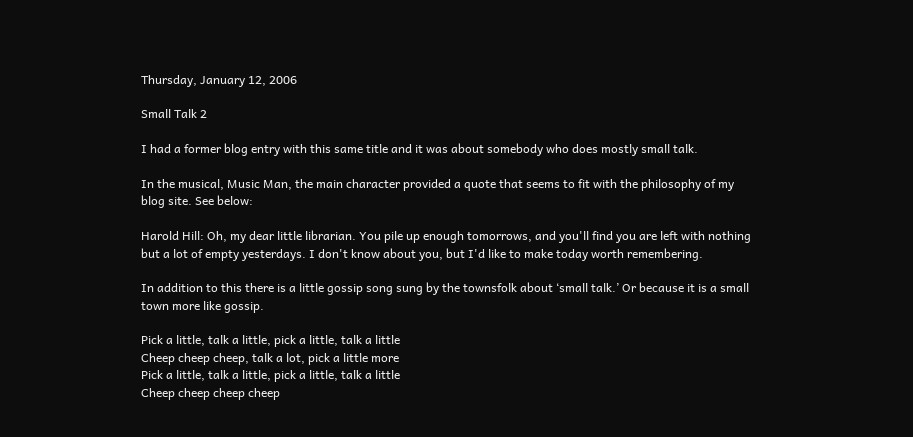Thursday, January 12, 2006

Small Talk 2

I had a former blog entry with this same title and it was about somebody who does mostly small talk.

In the musical, Music Man, the main character provided a quote that seems to fit with the philosophy of my blog site. See below:

Harold Hill: Oh, my dear little librarian. You pile up enough tomorrows, and you'll find you are left with nothing but a lot of empty yesterdays. I don't know about you, but I'd like to make today worth remembering.

In addition to this there is a little gossip song sung by the townsfolk about ‘small talk.’ Or because it is a small town more like gossip.

Pick a little, talk a little, pick a little, talk a little
Cheep cheep cheep, talk a lot, pick a little more
Pick a little, talk a little, pick a little, talk a little
Cheep cheep cheep cheep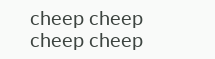cheep cheep cheep cheep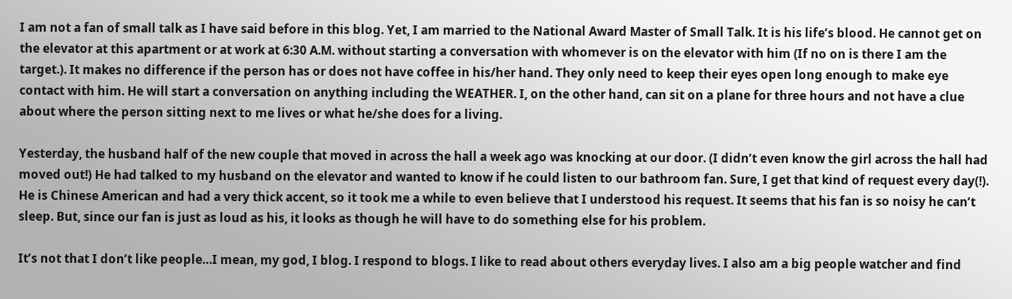I am not a fan of small talk as I have said before in this blog. Yet, I am married to the National Award Master of Small Talk. It is his life’s blood. He cannot get on the elevator at this apartment or at work at 6:30 A.M. without starting a conversation with whomever is on the elevator with him (If no on is there I am the target.). It makes no difference if the person has or does not have coffee in his/her hand. They only need to keep their eyes open long enough to make eye contact with him. He will start a conversation on anything including the WEATHER. I, on the other hand, can sit on a plane for three hours and not have a clue about where the person sitting next to me lives or what he/she does for a living.

Yesterday, the husband half of the new couple that moved in across the hall a week ago was knocking at our door. (I didn’t even know the girl across the hall had moved out!) He had talked to my husband on the elevator and wanted to know if he could listen to our bathroom fan. Sure, I get that kind of request every day(!). He is Chinese American and had a very thick accent, so it took me a while to even believe that I understood his request. It seems that his fan is so noisy he can’t sleep. But, since our fan is just as loud as his, it looks as though he will have to do something else for his problem.

It’s not that I don’t like people…I mean, my god, I blog. I respond to blogs. I like to read about others everyday lives. I also am a big people watcher and find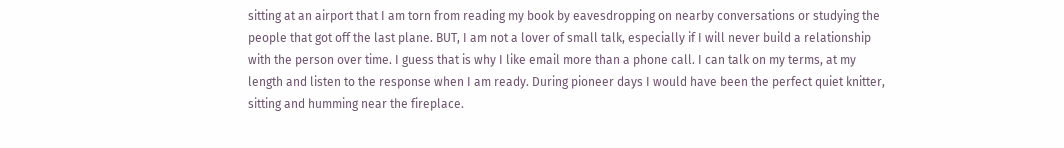sitting at an airport that I am torn from reading my book by eavesdropping on nearby conversations or studying the people that got off the last plane. BUT, I am not a lover of small talk, especially if I will never build a relationship with the person over time. I guess that is why I like email more than a phone call. I can talk on my terms, at my length and listen to the response when I am ready. During pioneer days I would have been the perfect quiet knitter, sitting and humming near the fireplace.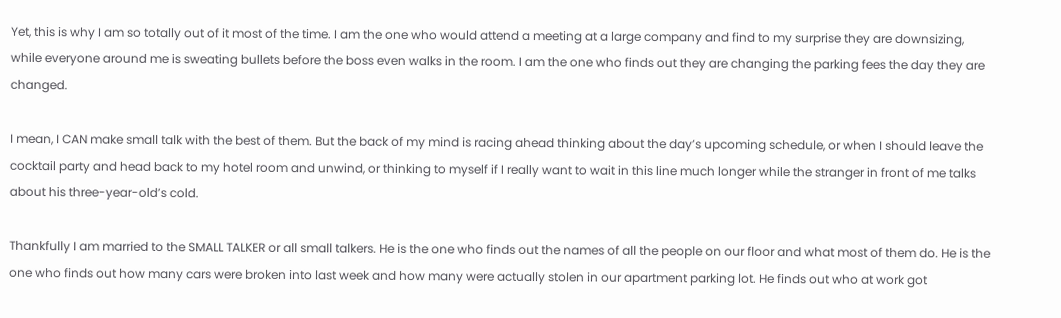Yet, this is why I am so totally out of it most of the time. I am the one who would attend a meeting at a large company and find to my surprise they are downsizing, while everyone around me is sweating bullets before the boss even walks in the room. I am the one who finds out they are changing the parking fees the day they are changed.

I mean, I CAN make small talk with the best of them. But the back of my mind is racing ahead thinking about the day’s upcoming schedule, or when I should leave the cocktail party and head back to my hotel room and unwind, or thinking to myself if I really want to wait in this line much longer while the stranger in front of me talks about his three-year-old’s cold.

Thankfully I am married to the SMALL TALKER or all small talkers. He is the one who finds out the names of all the people on our floor and what most of them do. He is the one who finds out how many cars were broken into last week and how many were actually stolen in our apartment parking lot. He finds out who at work got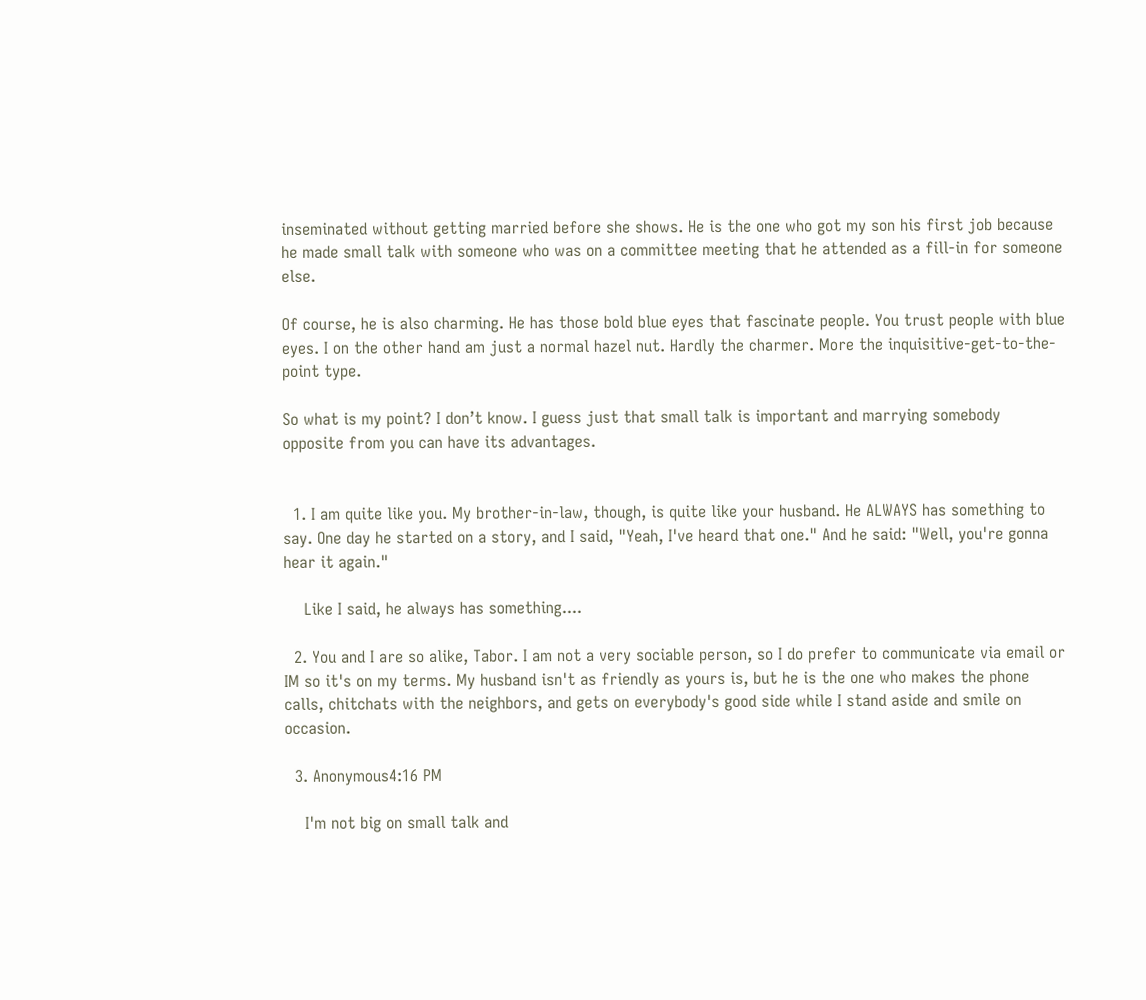inseminated without getting married before she shows. He is the one who got my son his first job because he made small talk with someone who was on a committee meeting that he attended as a fill-in for someone else.

Of course, he is also charming. He has those bold blue eyes that fascinate people. You trust people with blue eyes. I on the other hand am just a normal hazel nut. Hardly the charmer. More the inquisitive-get-to-the-point type.

So what is my point? I don’t know. I guess just that small talk is important and marrying somebody opposite from you can have its advantages.


  1. I am quite like you. My brother-in-law, though, is quite like your husband. He ALWAYS has something to say. One day he started on a story, and I said, "Yeah, I've heard that one." And he said: "Well, you're gonna hear it again."

    Like I said, he always has something....

  2. You and I are so alike, Tabor. I am not a very sociable person, so I do prefer to communicate via email or IM so it's on my terms. My husband isn't as friendly as yours is, but he is the one who makes the phone calls, chitchats with the neighbors, and gets on everybody's good side while I stand aside and smile on occasion.

  3. Anonymous4:16 PM

    I'm not big on small talk and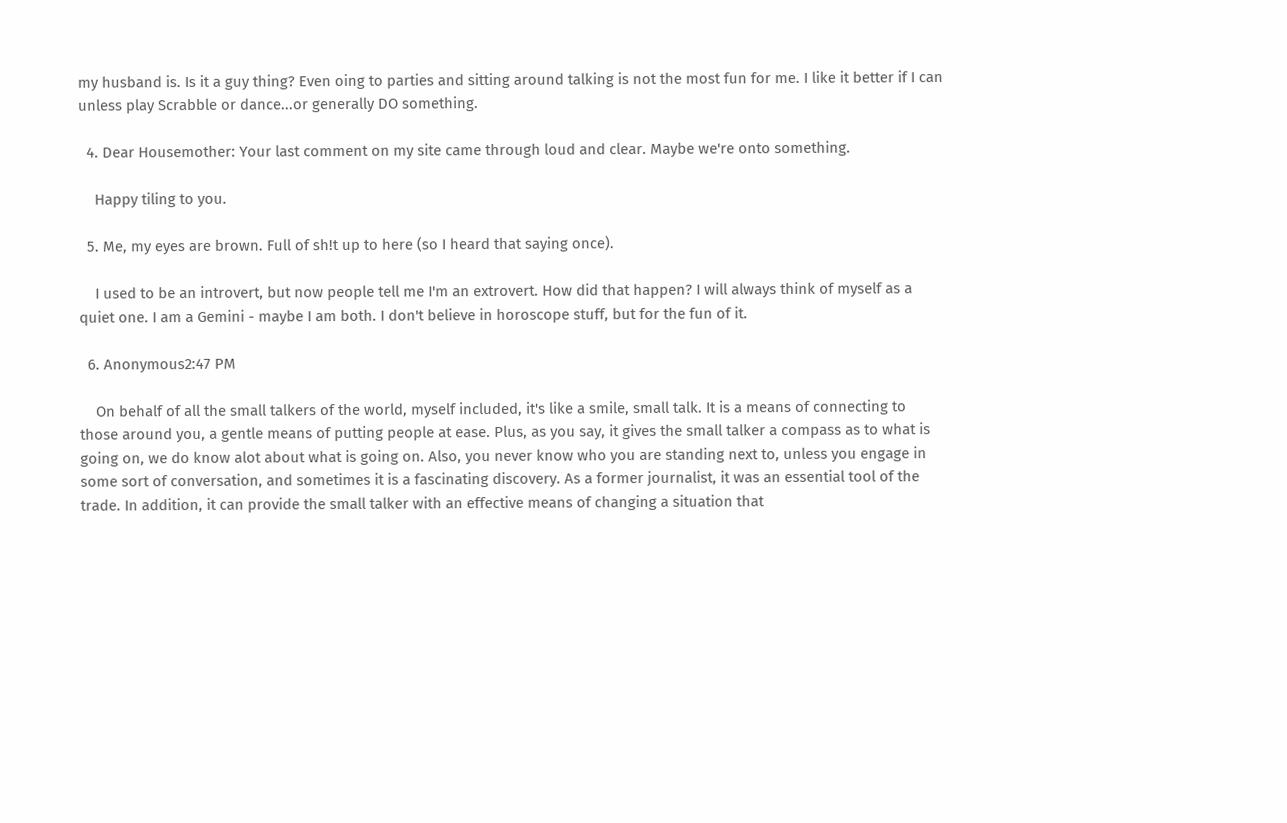my husband is. Is it a guy thing? Even oing to parties and sitting around talking is not the most fun for me. I like it better if I can unless play Scrabble or dance...or generally DO something.

  4. Dear Housemother: Your last comment on my site came through loud and clear. Maybe we're onto something.

    Happy tiling to you.

  5. Me, my eyes are brown. Full of sh!t up to here (so I heard that saying once).

    I used to be an introvert, but now people tell me I'm an extrovert. How did that happen? I will always think of myself as a quiet one. I am a Gemini - maybe I am both. I don't believe in horoscope stuff, but for the fun of it.

  6. Anonymous2:47 PM

    On behalf of all the small talkers of the world, myself included, it's like a smile, small talk. It is a means of connecting to those around you, a gentle means of putting people at ease. Plus, as you say, it gives the small talker a compass as to what is going on, we do know alot about what is going on. Also, you never know who you are standing next to, unless you engage in some sort of conversation, and sometimes it is a fascinating discovery. As a former journalist, it was an essential tool of the trade. In addition, it can provide the small talker with an effective means of changing a situation that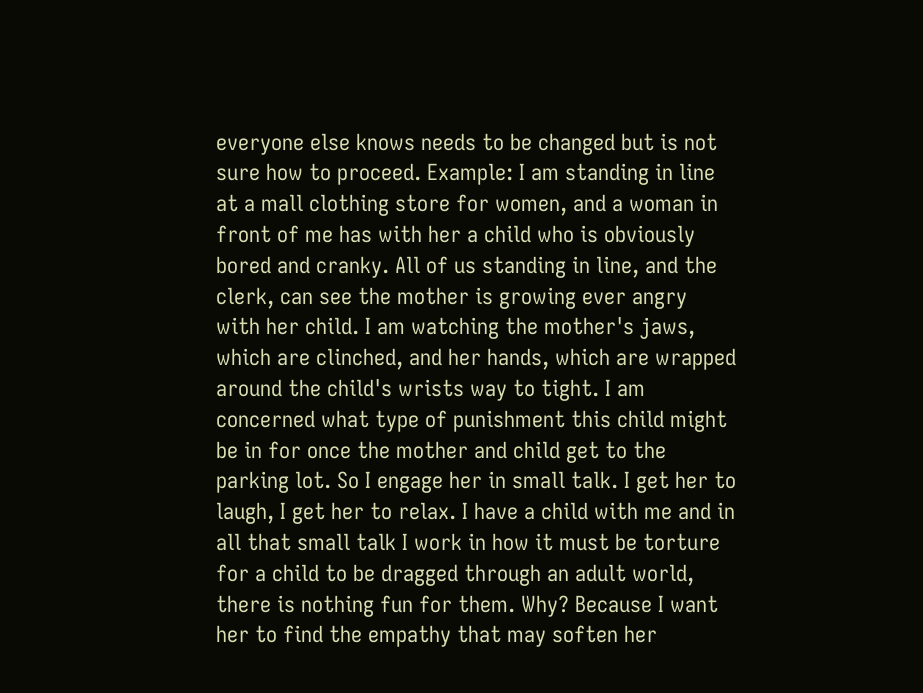everyone else knows needs to be changed but is not sure how to proceed. Example: I am standing in line at a mall clothing store for women, and a woman in front of me has with her a child who is obviously bored and cranky. All of us standing in line, and the clerk, can see the mother is growing ever angry with her child. I am watching the mother's jaws, which are clinched, and her hands, which are wrapped around the child's wrists way to tight. I am concerned what type of punishment this child might be in for once the mother and child get to the parking lot. So I engage her in small talk. I get her to laugh, I get her to relax. I have a child with me and in all that small talk I work in how it must be torture for a child to be dragged through an adult world, there is nothing fun for them. Why? Because I want her to find the empathy that may soften her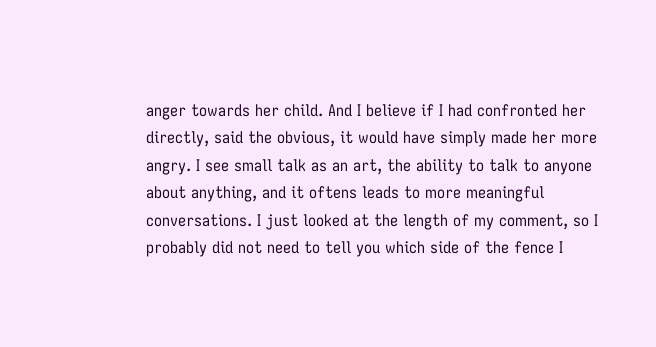anger towards her child. And I believe if I had confronted her directly, said the obvious, it would have simply made her more angry. I see small talk as an art, the ability to talk to anyone about anything, and it oftens leads to more meaningful conversations. I just looked at the length of my comment, so I probably did not need to tell you which side of the fence I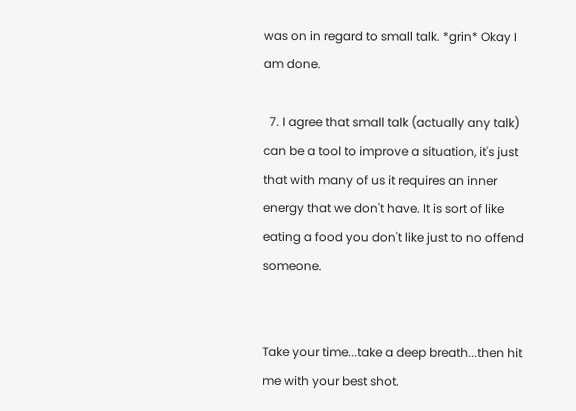was on in regard to small talk. *grin* Okay I am done.

  7. I agree that small talk (actually any talk) can be a tool to improve a situation, it's just that with many of us it requires an inner energy that we don't have. It is sort of like eating a food you don't like just to no offend someone.


Take your time...take a deep breath...then hit me with your best shot.